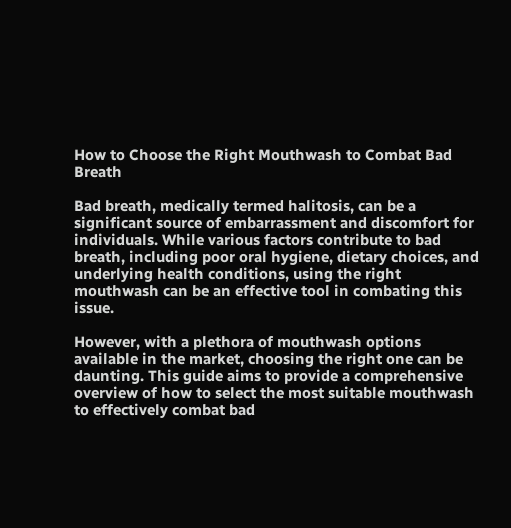How to Choose the Right Mouthwash to Combat Bad Breath

Bad breath, medically termed halitosis, can be a significant source of embarrassment and discomfort for individuals. While various factors contribute to bad breath, including poor oral hygiene, dietary choices, and underlying health conditions, using the right mouthwash can be an effective tool in combating this issue.

However, with a plethora of mouthwash options available in the market, choosing the right one can be daunting. This guide aims to provide a comprehensive overview of how to select the most suitable mouthwash to effectively combat bad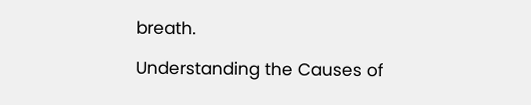breath.

Understanding the Causes of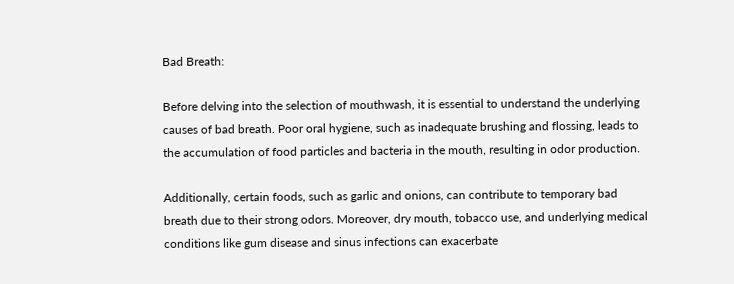Bad Breath:

Before delving into the selection of mouthwash, it is essential to understand the underlying causes of bad breath. Poor oral hygiene, such as inadequate brushing and flossing, leads to the accumulation of food particles and bacteria in the mouth, resulting in odor production.

Additionally, certain foods, such as garlic and onions, can contribute to temporary bad breath due to their strong odors. Moreover, dry mouth, tobacco use, and underlying medical conditions like gum disease and sinus infections can exacerbate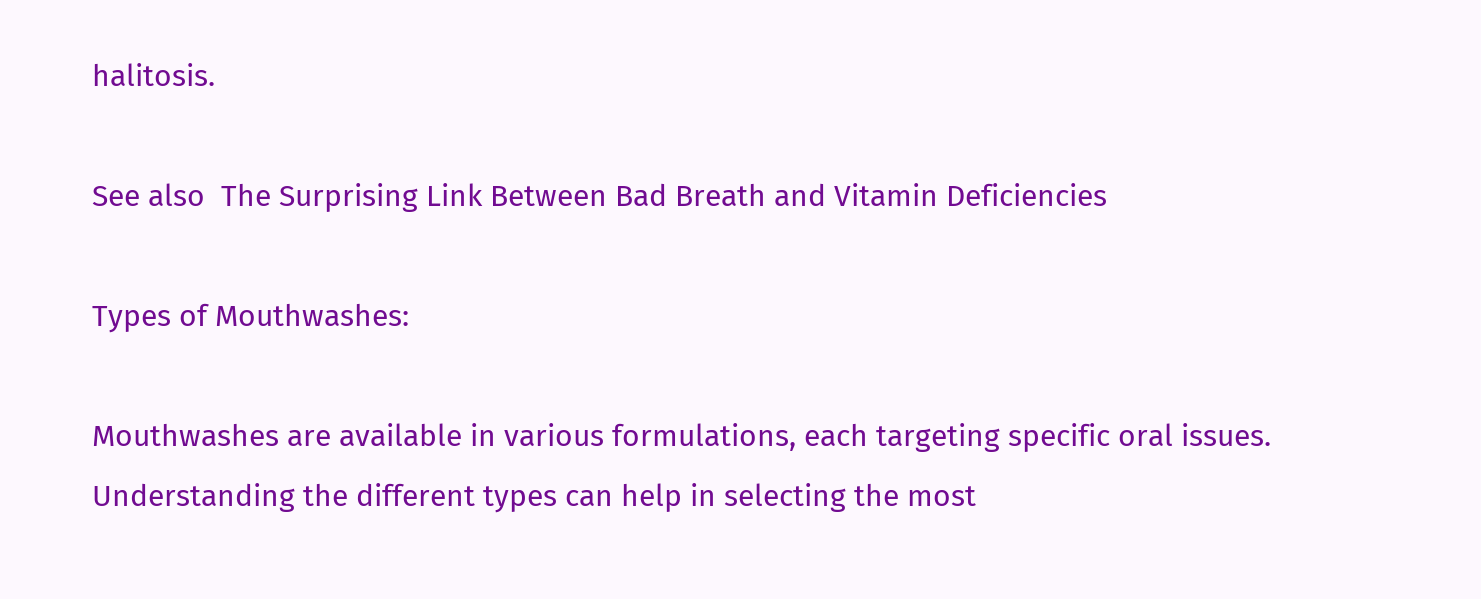halitosis.

See also  The Surprising Link Between Bad Breath and Vitamin Deficiencies

Types of Mouthwashes:

Mouthwashes are available in various formulations, each targeting specific oral issues. Understanding the different types can help in selecting the most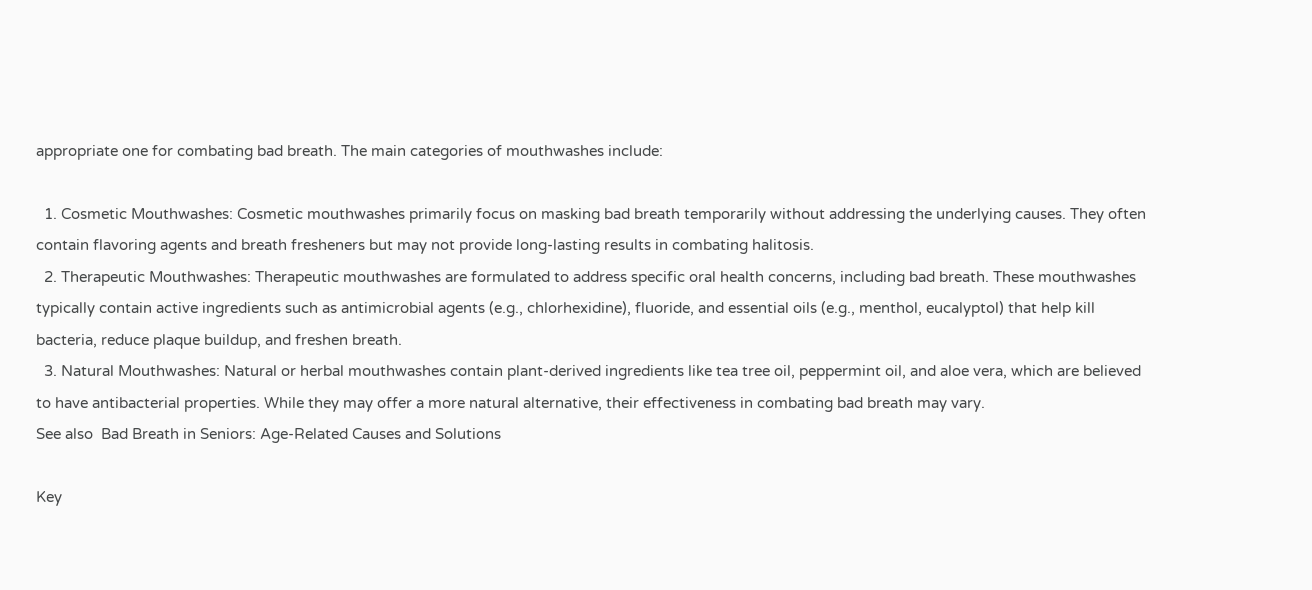appropriate one for combating bad breath. The main categories of mouthwashes include:

  1. Cosmetic Mouthwashes: Cosmetic mouthwashes primarily focus on masking bad breath temporarily without addressing the underlying causes. They often contain flavoring agents and breath fresheners but may not provide long-lasting results in combating halitosis.
  2. Therapeutic Mouthwashes: Therapeutic mouthwashes are formulated to address specific oral health concerns, including bad breath. These mouthwashes typically contain active ingredients such as antimicrobial agents (e.g., chlorhexidine), fluoride, and essential oils (e.g., menthol, eucalyptol) that help kill bacteria, reduce plaque buildup, and freshen breath.
  3. Natural Mouthwashes: Natural or herbal mouthwashes contain plant-derived ingredients like tea tree oil, peppermint oil, and aloe vera, which are believed to have antibacterial properties. While they may offer a more natural alternative, their effectiveness in combating bad breath may vary.
See also  Bad Breath in Seniors: Age-Related Causes and Solutions

Key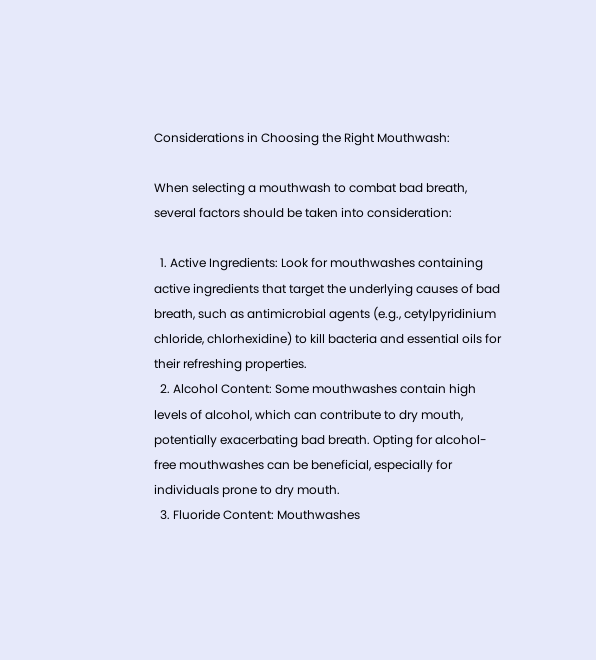Considerations in Choosing the Right Mouthwash:

When selecting a mouthwash to combat bad breath, several factors should be taken into consideration:

  1. Active Ingredients: Look for mouthwashes containing active ingredients that target the underlying causes of bad breath, such as antimicrobial agents (e.g., cetylpyridinium chloride, chlorhexidine) to kill bacteria and essential oils for their refreshing properties.
  2. Alcohol Content: Some mouthwashes contain high levels of alcohol, which can contribute to dry mouth, potentially exacerbating bad breath. Opting for alcohol-free mouthwashes can be beneficial, especially for individuals prone to dry mouth.
  3. Fluoride Content: Mouthwashes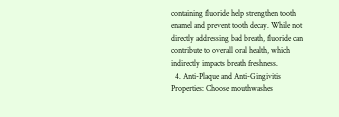containing fluoride help strengthen tooth enamel and prevent tooth decay. While not directly addressing bad breath, fluoride can contribute to overall oral health, which indirectly impacts breath freshness.
  4. Anti-Plaque and Anti-Gingivitis Properties: Choose mouthwashes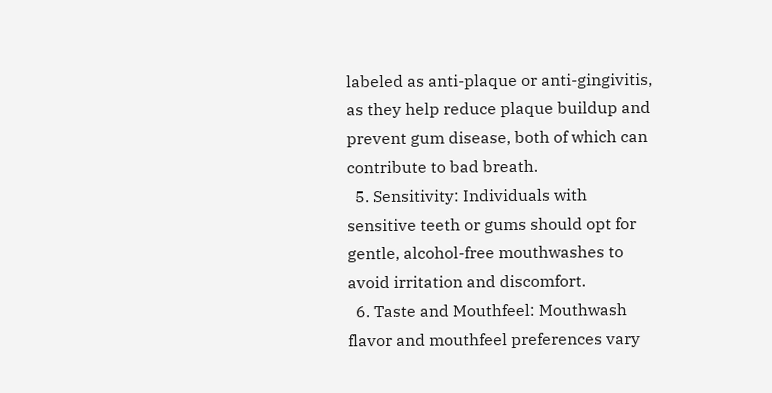labeled as anti-plaque or anti-gingivitis, as they help reduce plaque buildup and prevent gum disease, both of which can contribute to bad breath.
  5. Sensitivity: Individuals with sensitive teeth or gums should opt for gentle, alcohol-free mouthwashes to avoid irritation and discomfort.
  6. Taste and Mouthfeel: Mouthwash flavor and mouthfeel preferences vary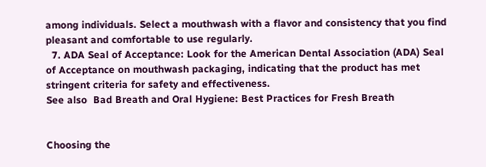among individuals. Select a mouthwash with a flavor and consistency that you find pleasant and comfortable to use regularly.
  7. ADA Seal of Acceptance: Look for the American Dental Association (ADA) Seal of Acceptance on mouthwash packaging, indicating that the product has met stringent criteria for safety and effectiveness.
See also  Bad Breath and Oral Hygiene: Best Practices for Fresh Breath


Choosing the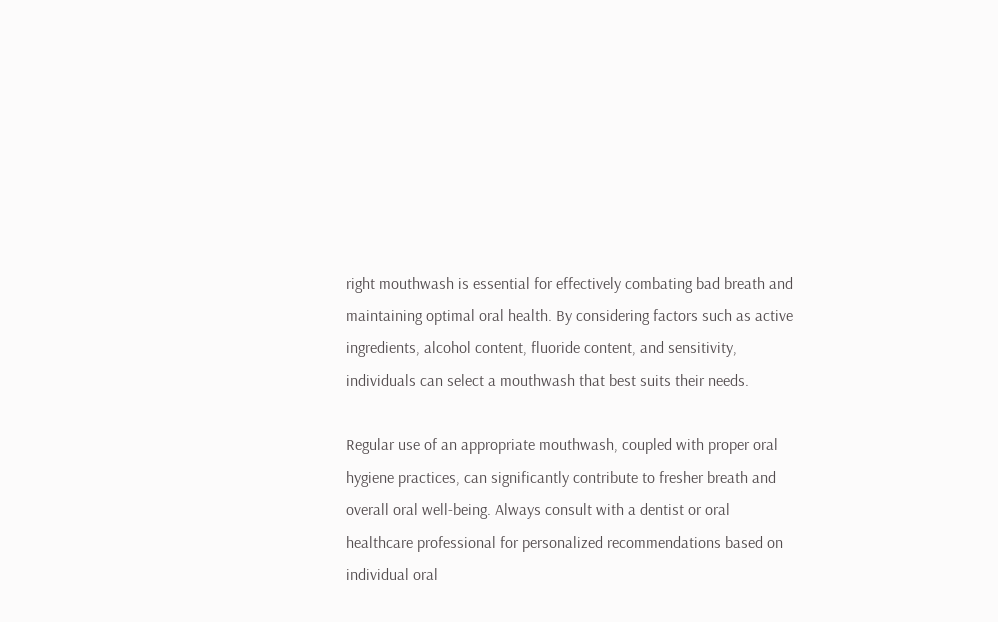right mouthwash is essential for effectively combating bad breath and maintaining optimal oral health. By considering factors such as active ingredients, alcohol content, fluoride content, and sensitivity, individuals can select a mouthwash that best suits their needs.

Regular use of an appropriate mouthwash, coupled with proper oral hygiene practices, can significantly contribute to fresher breath and overall oral well-being. Always consult with a dentist or oral healthcare professional for personalized recommendations based on individual oral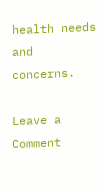health needs and concerns.

Leave a Comment